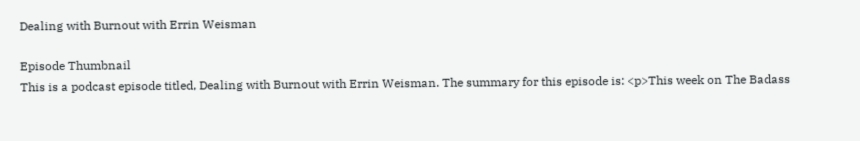Dealing with Burnout with Errin Weisman

Episode Thumbnail
This is a podcast episode titled, Dealing with Burnout with Errin Weisman. The summary for this episode is: <p>This week on The Badass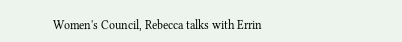Women's Council, Rebecca talks with Errin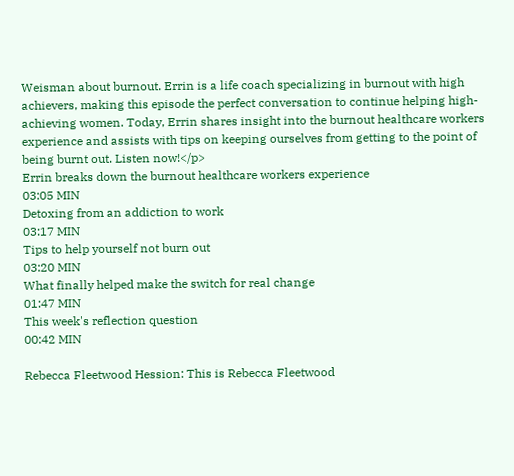Weisman about burnout. Errin is a life coach specializing in burnout with high achievers, making this episode the perfect conversation to continue helping high-achieving women. Today, Errin shares insight into the burnout healthcare workers experience and assists with tips on keeping ourselves from getting to the point of being burnt out. Listen now!</p>
Errin breaks down the burnout healthcare workers experience
03:05 MIN
Detoxing from an addiction to work
03:17 MIN
Tips to help yourself not burn out
03:20 MIN
What finally helped make the switch for real change
01:47 MIN
This week's reflection question
00:42 MIN

Rebecca Fleetwood Hession: This is Rebecca Fleetwood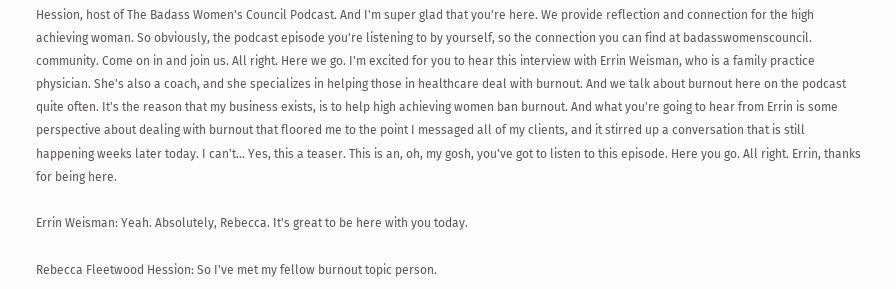Hession, host of The Badass Women's Council Podcast. And I'm super glad that you're here. We provide reflection and connection for the high achieving woman. So obviously, the podcast episode you're listening to by yourself, so the connection you can find at badasswomenscouncil. community. Come on in and join us. All right. Here we go. I'm excited for you to hear this interview with Errin Weisman, who is a family practice physician. She's also a coach, and she specializes in helping those in healthcare deal with burnout. And we talk about burnout here on the podcast quite often. It's the reason that my business exists, is to help high achieving women ban burnout. And what you're going to hear from Errin is some perspective about dealing with burnout that floored me to the point I messaged all of my clients, and it stirred up a conversation that is still happening weeks later today. I can't... Yes, this a teaser. This is an, oh, my gosh, you've got to listen to this episode. Here you go. All right. Errin, thanks for being here.

Errin Weisman: Yeah. Absolutely, Rebecca. It's great to be here with you today.

Rebecca Fleetwood Hession: So I've met my fellow burnout topic person.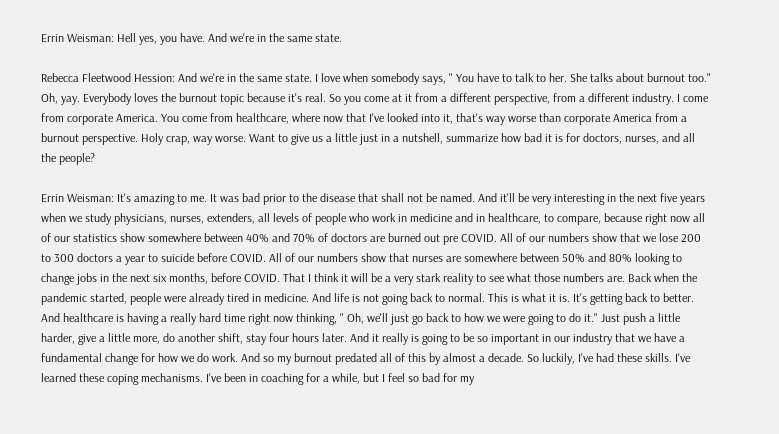Errin Weisman: Hell yes, you have. And we're in the same state.

Rebecca Fleetwood Hession: And we're in the same state. I love when somebody says, " You have to talk to her. She talks about burnout too." Oh, yay. Everybody loves the burnout topic because it's real. So you come at it from a different perspective, from a different industry. I come from corporate America. You come from healthcare, where now that I've looked into it, that's way worse than corporate America from a burnout perspective. Holy crap, way worse. Want to give us a little just in a nutshell, summarize how bad it is for doctors, nurses, and all the people?

Errin Weisman: It's amazing to me. It was bad prior to the disease that shall not be named. And it'll be very interesting in the next five years when we study physicians, nurses, extenders, all levels of people who work in medicine and in healthcare, to compare, because right now all of our statistics show somewhere between 40% and 70% of doctors are burned out pre COVID. All of our numbers show that we lose 200 to 300 doctors a year to suicide before COVID. All of our numbers show that nurses are somewhere between 50% and 80% looking to change jobs in the next six months, before COVID. That I think it will be a very stark reality to see what those numbers are. Back when the pandemic started, people were already tired in medicine. And life is not going back to normal. This is what it is. It's getting back to better. And healthcare is having a really hard time right now thinking, " Oh, we'll just go back to how we were going to do it." Just push a little harder, give a little more, do another shift, stay four hours later. And it really is going to be so important in our industry that we have a fundamental change for how we do work. And so my burnout predated all of this by almost a decade. So luckily, I've had these skills. I've learned these coping mechanisms. I've been in coaching for a while, but I feel so bad for my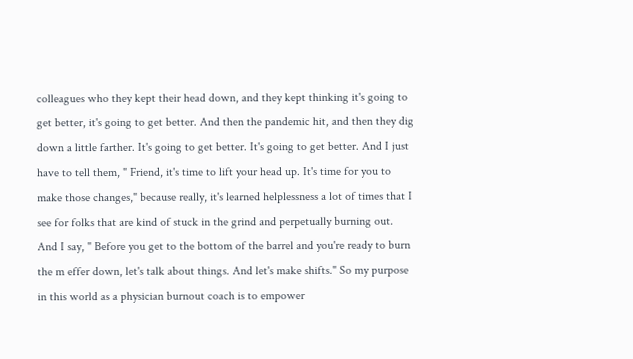colleagues who they kept their head down, and they kept thinking it's going to get better, it's going to get better. And then the pandemic hit, and then they dig down a little farther. It's going to get better. It's going to get better. And I just have to tell them, " Friend, it's time to lift your head up. It's time for you to make those changes," because really, it's learned helplessness a lot of times that I see for folks that are kind of stuck in the grind and perpetually burning out. And I say, " Before you get to the bottom of the barrel and you're ready to burn the m effer down, let's talk about things. And let's make shifts." So my purpose in this world as a physician burnout coach is to empower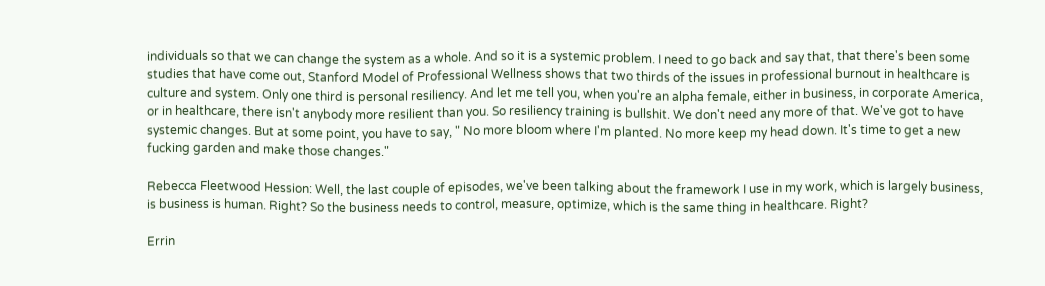individuals so that we can change the system as a whole. And so it is a systemic problem. I need to go back and say that, that there's been some studies that have come out, Stanford Model of Professional Wellness shows that two thirds of the issues in professional burnout in healthcare is culture and system. Only one third is personal resiliency. And let me tell you, when you're an alpha female, either in business, in corporate America, or in healthcare, there isn't anybody more resilient than you. So resiliency training is bullshit. We don't need any more of that. We've got to have systemic changes. But at some point, you have to say, " No more bloom where I'm planted. No more keep my head down. It's time to get a new fucking garden and make those changes."

Rebecca Fleetwood Hession: Well, the last couple of episodes, we've been talking about the framework I use in my work, which is largely business, is business is human. Right? So the business needs to control, measure, optimize, which is the same thing in healthcare. Right?

Errin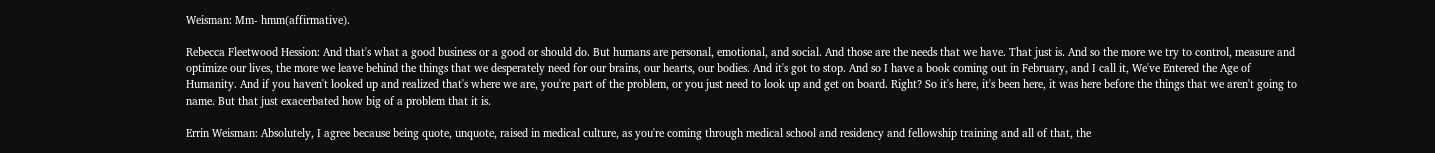Weisman: Mm- hmm(affirmative).

Rebecca Fleetwood Hession: And that's what a good business or a good or should do. But humans are personal, emotional, and social. And those are the needs that we have. That just is. And so the more we try to control, measure and optimize our lives, the more we leave behind the things that we desperately need for our brains, our hearts, our bodies. And it's got to stop. And so I have a book coming out in February, and I call it, We've Entered the Age of Humanity. And if you haven't looked up and realized that's where we are, you're part of the problem, or you just need to look up and get on board. Right? So it's here, it's been here, it was here before the things that we aren't going to name. But that just exacerbated how big of a problem that it is.

Errin Weisman: Absolutely, I agree because being quote, unquote, raised in medical culture, as you're coming through medical school and residency and fellowship training and all of that, the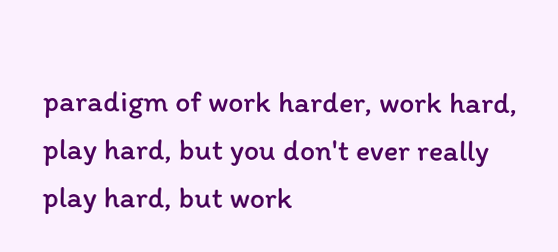paradigm of work harder, work hard, play hard, but you don't ever really play hard, but work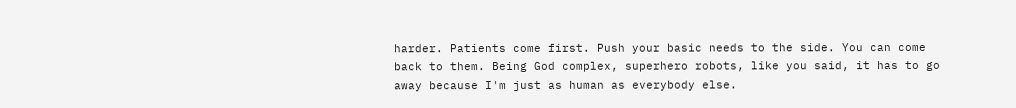harder. Patients come first. Push your basic needs to the side. You can come back to them. Being God complex, superhero robots, like you said, it has to go away because I'm just as human as everybody else.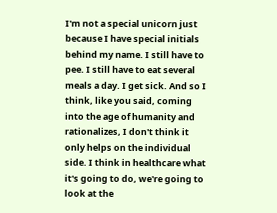I'm not a special unicorn just because I have special initials behind my name. I still have to pee. I still have to eat several meals a day. I get sick. And so I think, like you said, coming into the age of humanity and rationalizes, I don't think it only helps on the individual side. I think in healthcare what it's going to do, we're going to look at the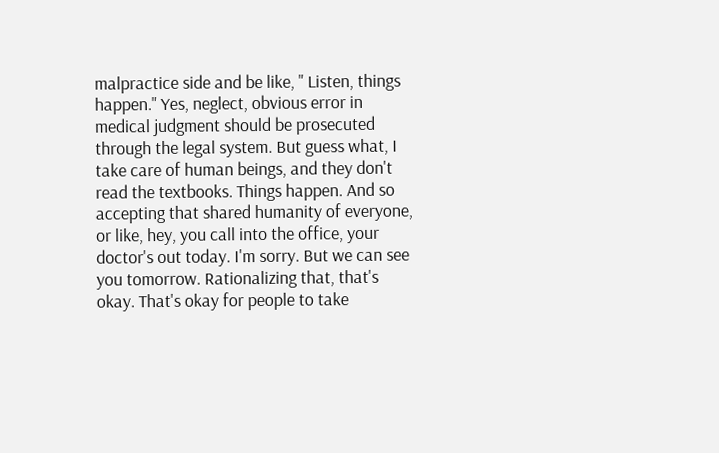malpractice side and be like, " Listen, things happen." Yes, neglect, obvious error in medical judgment should be prosecuted through the legal system. But guess what, I take care of human beings, and they don't read the textbooks. Things happen. And so accepting that shared humanity of everyone, or like, hey, you call into the office, your doctor's out today. I'm sorry. But we can see you tomorrow. Rationalizing that, that's okay. That's okay for people to take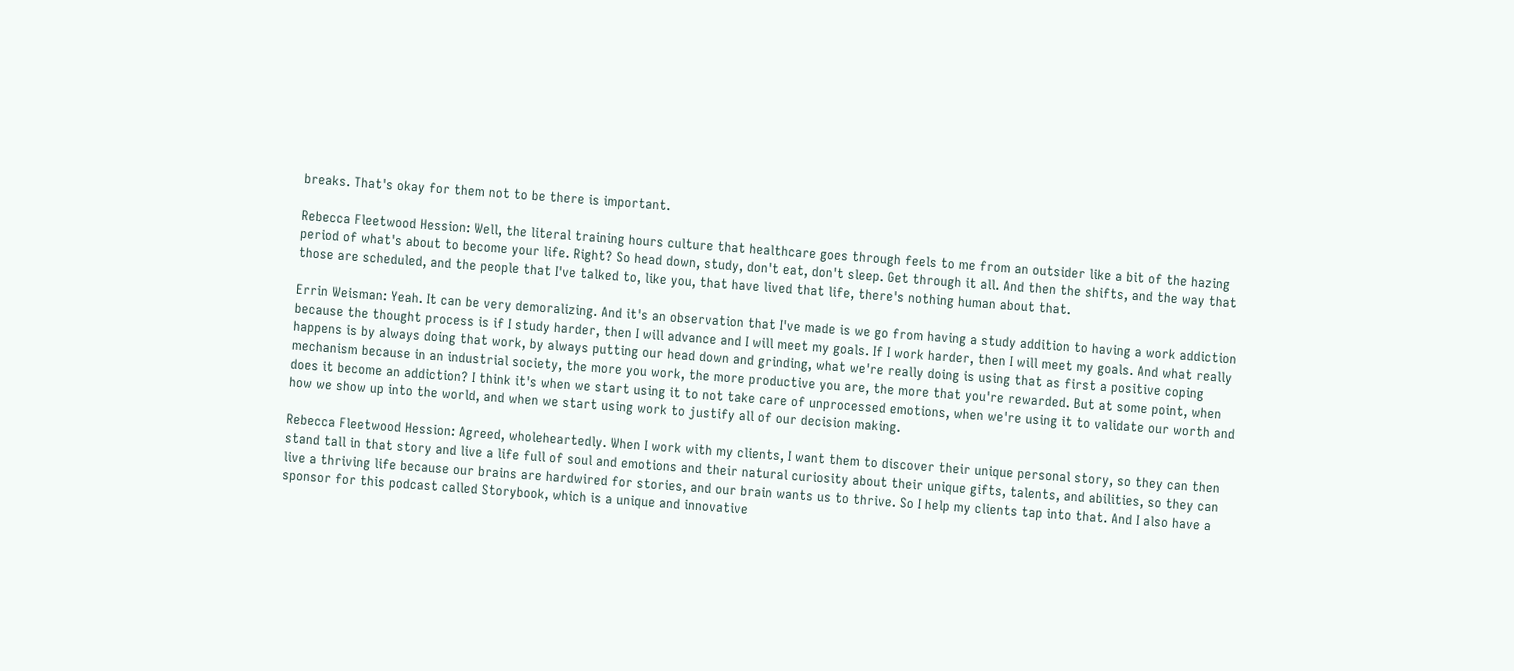breaks. That's okay for them not to be there is important.

Rebecca Fleetwood Hession: Well, the literal training hours culture that healthcare goes through feels to me from an outsider like a bit of the hazing period of what's about to become your life. Right? So head down, study, don't eat, don't sleep. Get through it all. And then the shifts, and the way that those are scheduled, and the people that I've talked to, like you, that have lived that life, there's nothing human about that.

Errin Weisman: Yeah. It can be very demoralizing. And it's an observation that I've made is we go from having a study addition to having a work addiction because the thought process is if I study harder, then I will advance and I will meet my goals. If I work harder, then I will meet my goals. And what really happens is by always doing that work, by always putting our head down and grinding, what we're really doing is using that as first a positive coping mechanism because in an industrial society, the more you work, the more productive you are, the more that you're rewarded. But at some point, when does it become an addiction? I think it's when we start using it to not take care of unprocessed emotions, when we're using it to validate our worth and how we show up into the world, and when we start using work to justify all of our decision making.

Rebecca Fleetwood Hession: Agreed, wholeheartedly. When I work with my clients, I want them to discover their unique personal story, so they can then stand tall in that story and live a life full of soul and emotions and their natural curiosity about their unique gifts, talents, and abilities, so they can live a thriving life because our brains are hardwired for stories, and our brain wants us to thrive. So I help my clients tap into that. And I also have a sponsor for this podcast called Storybook, which is a unique and innovative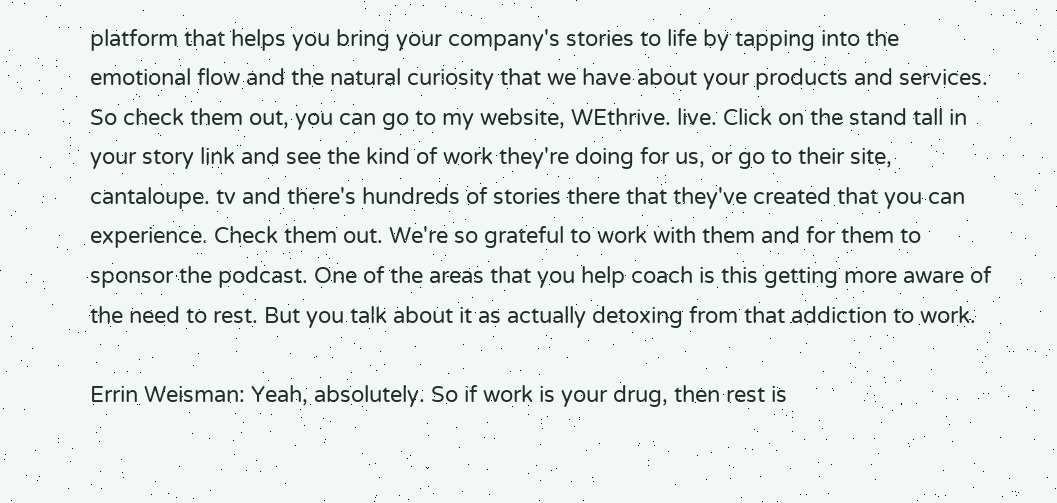platform that helps you bring your company's stories to life by tapping into the emotional flow and the natural curiosity that we have about your products and services. So check them out, you can go to my website, WEthrive. live. Click on the stand tall in your story link and see the kind of work they're doing for us, or go to their site, cantaloupe. tv and there's hundreds of stories there that they've created that you can experience. Check them out. We're so grateful to work with them and for them to sponsor the podcast. One of the areas that you help coach is this getting more aware of the need to rest. But you talk about it as actually detoxing from that addiction to work.

Errin Weisman: Yeah, absolutely. So if work is your drug, then rest is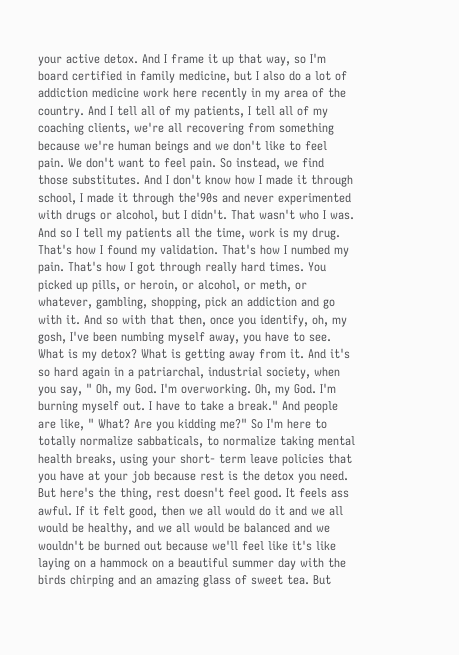your active detox. And I frame it up that way, so I'm board certified in family medicine, but I also do a lot of addiction medicine work here recently in my area of the country. And I tell all of my patients, I tell all of my coaching clients, we're all recovering from something because we're human beings and we don't like to feel pain. We don't want to feel pain. So instead, we find those substitutes. And I don't know how I made it through school, I made it through the'90s and never experimented with drugs or alcohol, but I didn't. That wasn't who I was. And so I tell my patients all the time, work is my drug. That's how I found my validation. That's how I numbed my pain. That's how I got through really hard times. You picked up pills, or heroin, or alcohol, or meth, or whatever, gambling, shopping, pick an addiction and go with it. And so with that then, once you identify, oh, my gosh, I've been numbing myself away, you have to see. What is my detox? What is getting away from it. And it's so hard again in a patriarchal, industrial society, when you say, " Oh, my God. I'm overworking. Oh, my God. I'm burning myself out. I have to take a break." And people are like, " What? Are you kidding me?" So I'm here to totally normalize sabbaticals, to normalize taking mental health breaks, using your short- term leave policies that you have at your job because rest is the detox you need. But here's the thing, rest doesn't feel good. It feels ass awful. If it felt good, then we all would do it and we all would be healthy, and we all would be balanced and we wouldn't be burned out because we'll feel like it's like laying on a hammock on a beautiful summer day with the birds chirping and an amazing glass of sweet tea. But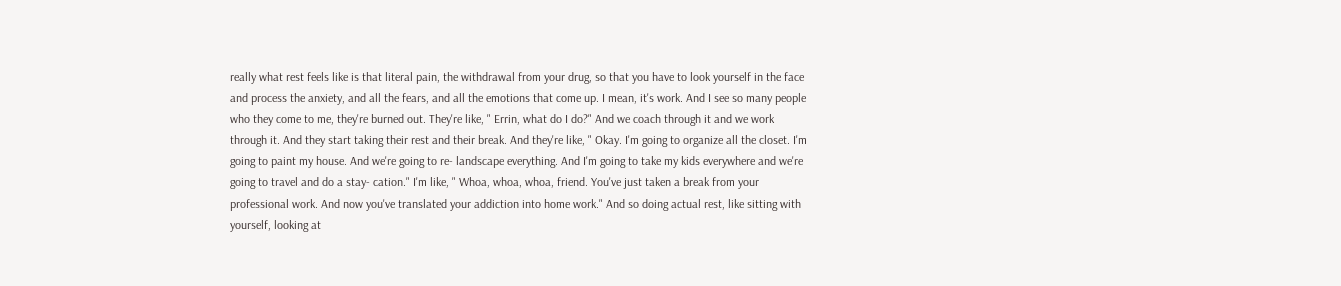really what rest feels like is that literal pain, the withdrawal from your drug, so that you have to look yourself in the face and process the anxiety, and all the fears, and all the emotions that come up. I mean, it's work. And I see so many people who they come to me, they're burned out. They're like, " Errin, what do I do?" And we coach through it and we work through it. And they start taking their rest and their break. And they're like, " Okay. I'm going to organize all the closet. I'm going to paint my house. And we're going to re- landscape everything. And I'm going to take my kids everywhere and we're going to travel and do a stay- cation." I'm like, " Whoa, whoa, whoa, friend. You've just taken a break from your professional work. And now you've translated your addiction into home work." And so doing actual rest, like sitting with yourself, looking at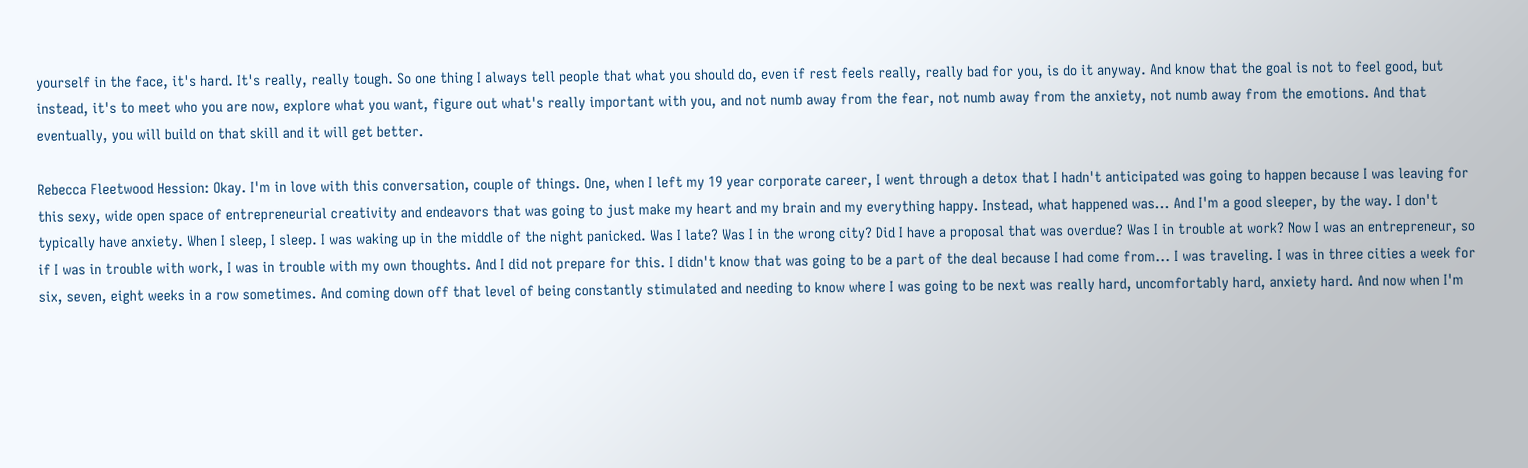yourself in the face, it's hard. It's really, really tough. So one thing I always tell people that what you should do, even if rest feels really, really bad for you, is do it anyway. And know that the goal is not to feel good, but instead, it's to meet who you are now, explore what you want, figure out what's really important with you, and not numb away from the fear, not numb away from the anxiety, not numb away from the emotions. And that eventually, you will build on that skill and it will get better.

Rebecca Fleetwood Hession: Okay. I'm in love with this conversation, couple of things. One, when I left my 19 year corporate career, I went through a detox that I hadn't anticipated was going to happen because I was leaving for this sexy, wide open space of entrepreneurial creativity and endeavors that was going to just make my heart and my brain and my everything happy. Instead, what happened was... And I'm a good sleeper, by the way. I don't typically have anxiety. When I sleep, I sleep. I was waking up in the middle of the night panicked. Was I late? Was I in the wrong city? Did I have a proposal that was overdue? Was I in trouble at work? Now I was an entrepreneur, so if I was in trouble with work, I was in trouble with my own thoughts. And I did not prepare for this. I didn't know that was going to be a part of the deal because I had come from... I was traveling. I was in three cities a week for six, seven, eight weeks in a row sometimes. And coming down off that level of being constantly stimulated and needing to know where I was going to be next was really hard, uncomfortably hard, anxiety hard. And now when I'm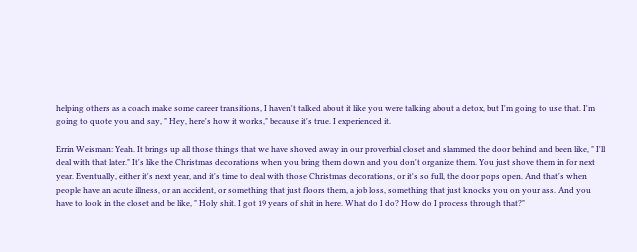helping others as a coach make some career transitions, I haven't talked about it like you were talking about a detox, but I'm going to use that. I'm going to quote you and say, " Hey, here's how it works," because it's true. I experienced it.

Errin Weisman: Yeah. It brings up all those things that we have shoved away in our proverbial closet and slammed the door behind and been like, " I'll deal with that later." It's like the Christmas decorations when you bring them down and you don't organize them. You just shove them in for next year. Eventually, either it's next year, and it's time to deal with those Christmas decorations, or it's so full, the door pops open. And that's when people have an acute illness, or an accident, or something that just floors them, a job loss, something that just knocks you on your ass. And you have to look in the closet and be like, " Holy shit. I got 19 years of shit in here. What do I do? How do I process through that?"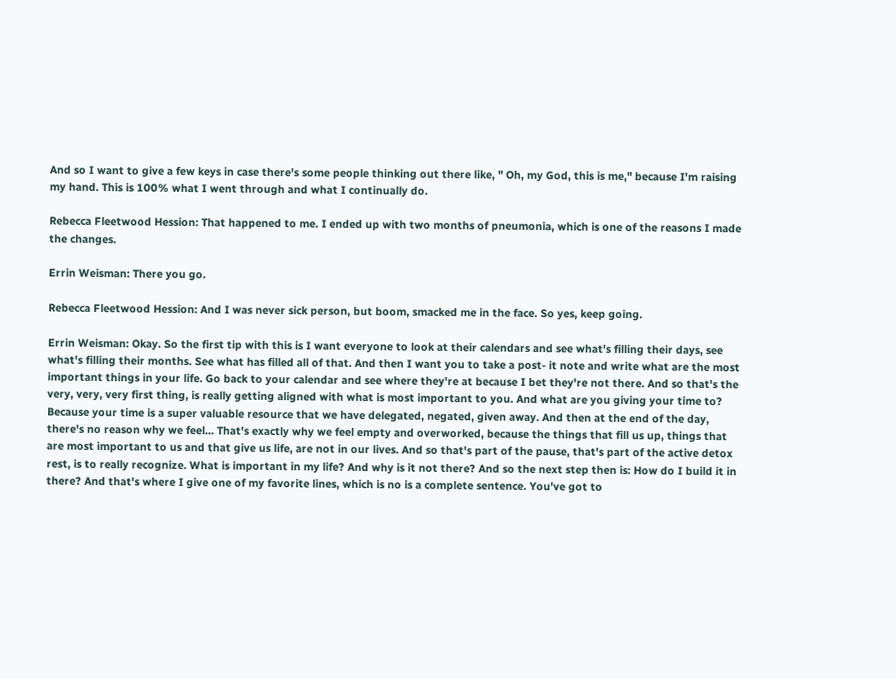And so I want to give a few keys in case there's some people thinking out there like, " Oh, my God, this is me," because I'm raising my hand. This is 100% what I went through and what I continually do.

Rebecca Fleetwood Hession: That happened to me. I ended up with two months of pneumonia, which is one of the reasons I made the changes.

Errin Weisman: There you go.

Rebecca Fleetwood Hession: And I was never sick person, but boom, smacked me in the face. So yes, keep going.

Errin Weisman: Okay. So the first tip with this is I want everyone to look at their calendars and see what's filling their days, see what's filling their months. See what has filled all of that. And then I want you to take a post- it note and write what are the most important things in your life. Go back to your calendar and see where they're at because I bet they're not there. And so that's the very, very, very first thing, is really getting aligned with what is most important to you. And what are you giving your time to? Because your time is a super valuable resource that we have delegated, negated, given away. And then at the end of the day, there's no reason why we feel... That's exactly why we feel empty and overworked, because the things that fill us up, things that are most important to us and that give us life, are not in our lives. And so that's part of the pause, that's part of the active detox rest, is to really recognize. What is important in my life? And why is it not there? And so the next step then is: How do I build it in there? And that's where I give one of my favorite lines, which is no is a complete sentence. You've got to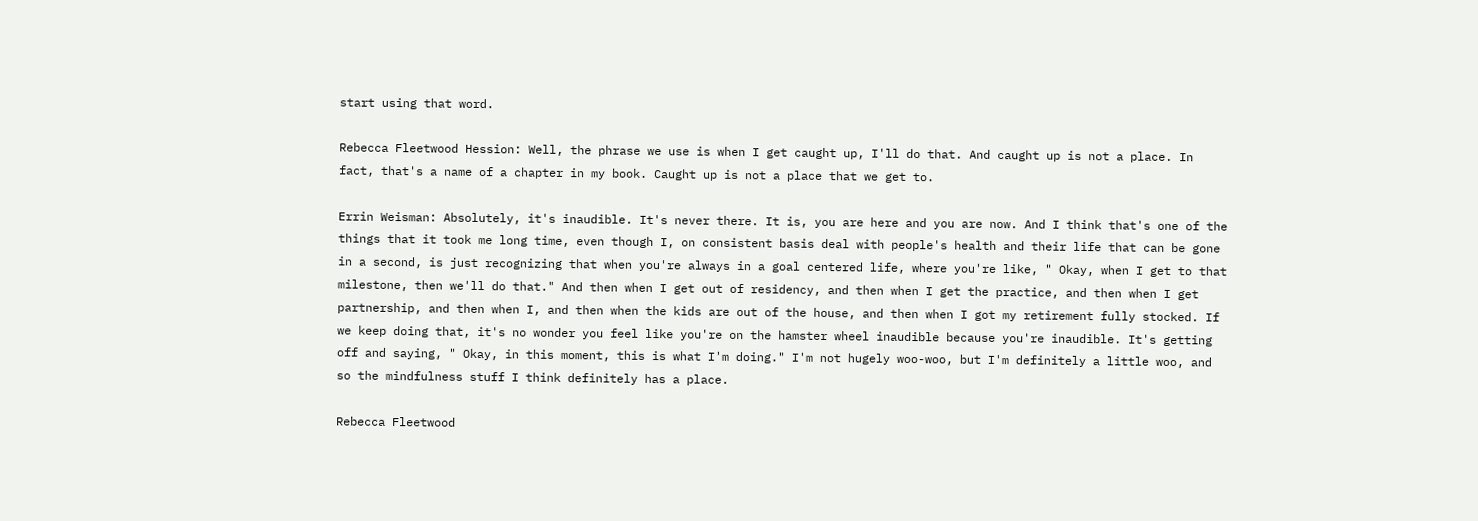start using that word.

Rebecca Fleetwood Hession: Well, the phrase we use is when I get caught up, I'll do that. And caught up is not a place. In fact, that's a name of a chapter in my book. Caught up is not a place that we get to.

Errin Weisman: Absolutely, it's inaudible. It's never there. It is, you are here and you are now. And I think that's one of the things that it took me long time, even though I, on consistent basis deal with people's health and their life that can be gone in a second, is just recognizing that when you're always in a goal centered life, where you're like, " Okay, when I get to that milestone, then we'll do that." And then when I get out of residency, and then when I get the practice, and then when I get partnership, and then when I, and then when the kids are out of the house, and then when I got my retirement fully stocked. If we keep doing that, it's no wonder you feel like you're on the hamster wheel inaudible because you're inaudible. It's getting off and saying, " Okay, in this moment, this is what I'm doing." I'm not hugely woo-woo, but I'm definitely a little woo, and so the mindfulness stuff I think definitely has a place.

Rebecca Fleetwood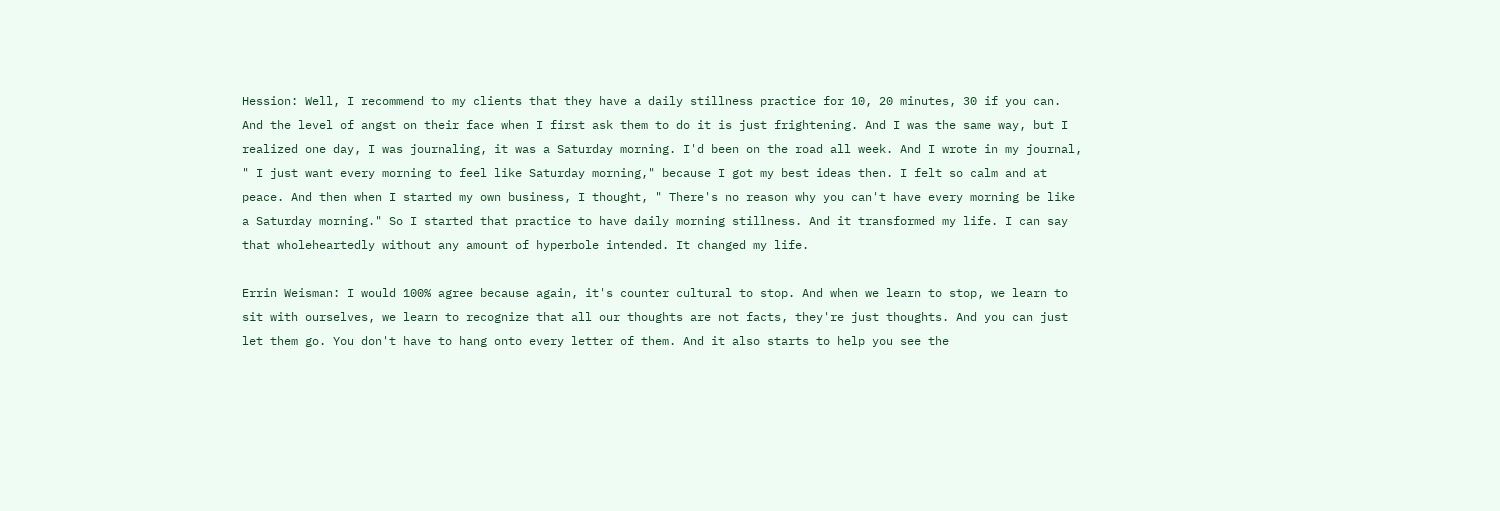Hession: Well, I recommend to my clients that they have a daily stillness practice for 10, 20 minutes, 30 if you can. And the level of angst on their face when I first ask them to do it is just frightening. And I was the same way, but I realized one day, I was journaling, it was a Saturday morning. I'd been on the road all week. And I wrote in my journal, " I just want every morning to feel like Saturday morning," because I got my best ideas then. I felt so calm and at peace. And then when I started my own business, I thought, " There's no reason why you can't have every morning be like a Saturday morning." So I started that practice to have daily morning stillness. And it transformed my life. I can say that wholeheartedly without any amount of hyperbole intended. It changed my life.

Errin Weisman: I would 100% agree because again, it's counter cultural to stop. And when we learn to stop, we learn to sit with ourselves, we learn to recognize that all our thoughts are not facts, they're just thoughts. And you can just let them go. You don't have to hang onto every letter of them. And it also starts to help you see the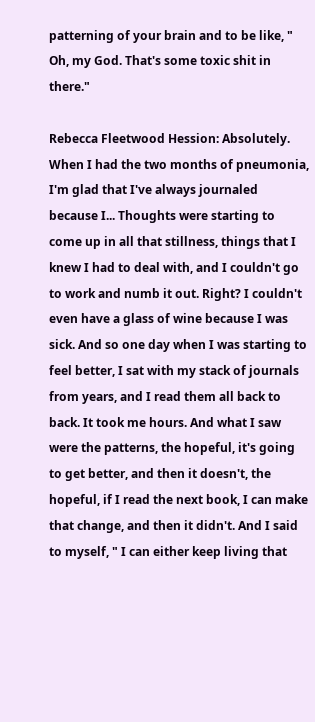patterning of your brain and to be like, " Oh, my God. That's some toxic shit in there."

Rebecca Fleetwood Hession: Absolutely. When I had the two months of pneumonia, I'm glad that I've always journaled because I... Thoughts were starting to come up in all that stillness, things that I knew I had to deal with, and I couldn't go to work and numb it out. Right? I couldn't even have a glass of wine because I was sick. And so one day when I was starting to feel better, I sat with my stack of journals from years, and I read them all back to back. It took me hours. And what I saw were the patterns, the hopeful, it's going to get better, and then it doesn't, the hopeful, if I read the next book, I can make that change, and then it didn't. And I said to myself, " I can either keep living that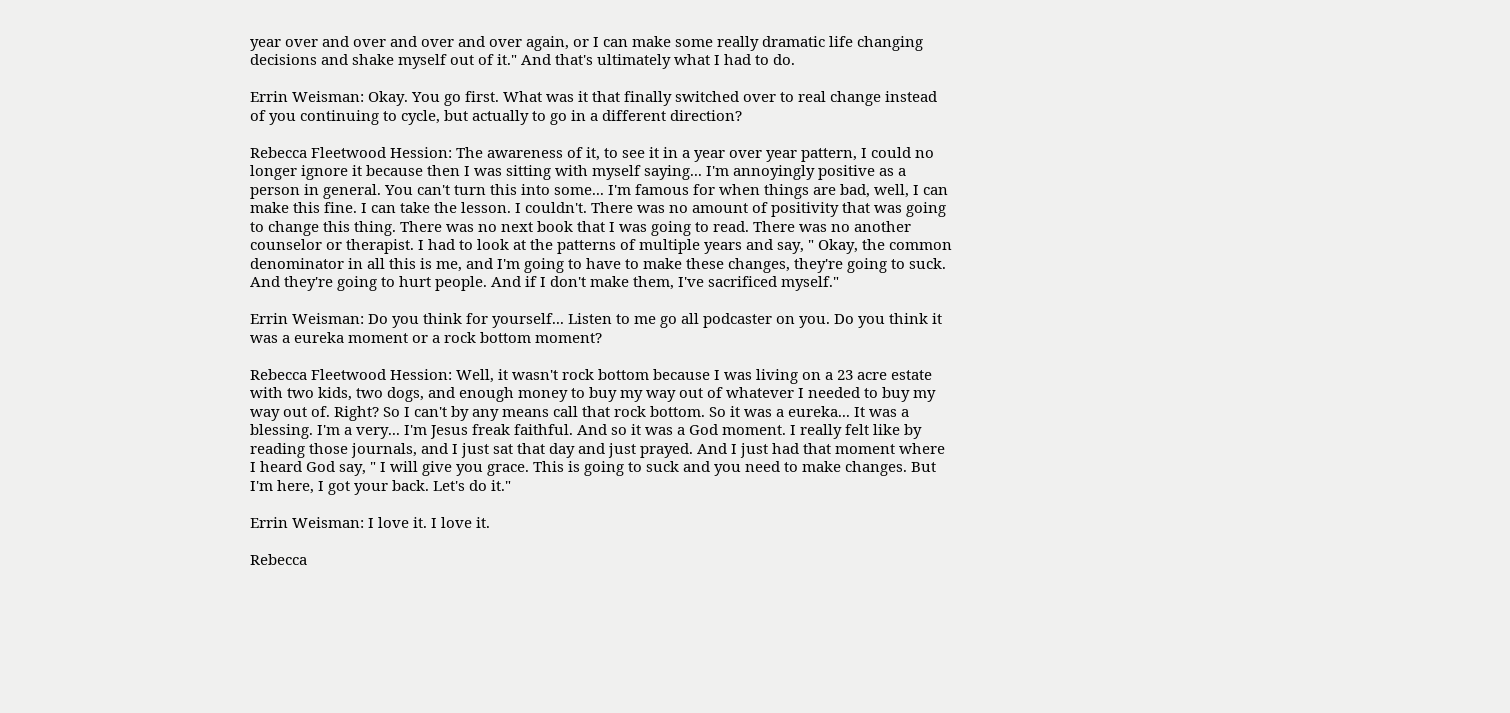year over and over and over and over again, or I can make some really dramatic life changing decisions and shake myself out of it." And that's ultimately what I had to do.

Errin Weisman: Okay. You go first. What was it that finally switched over to real change instead of you continuing to cycle, but actually to go in a different direction?

Rebecca Fleetwood Hession: The awareness of it, to see it in a year over year pattern, I could no longer ignore it because then I was sitting with myself saying... I'm annoyingly positive as a person in general. You can't turn this into some... I'm famous for when things are bad, well, I can make this fine. I can take the lesson. I couldn't. There was no amount of positivity that was going to change this thing. There was no next book that I was going to read. There was no another counselor or therapist. I had to look at the patterns of multiple years and say, " Okay, the common denominator in all this is me, and I'm going to have to make these changes, they're going to suck. And they're going to hurt people. And if I don't make them, I've sacrificed myself."

Errin Weisman: Do you think for yourself... Listen to me go all podcaster on you. Do you think it was a eureka moment or a rock bottom moment?

Rebecca Fleetwood Hession: Well, it wasn't rock bottom because I was living on a 23 acre estate with two kids, two dogs, and enough money to buy my way out of whatever I needed to buy my way out of. Right? So I can't by any means call that rock bottom. So it was a eureka... It was a blessing. I'm a very... I'm Jesus freak faithful. And so it was a God moment. I really felt like by reading those journals, and I just sat that day and just prayed. And I just had that moment where I heard God say, " I will give you grace. This is going to suck and you need to make changes. But I'm here, I got your back. Let's do it."

Errin Weisman: I love it. I love it.

Rebecca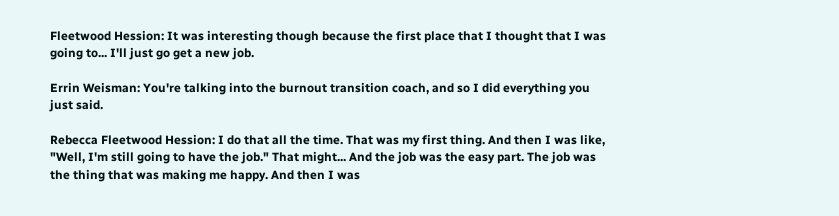Fleetwood Hession: It was interesting though because the first place that I thought that I was going to... I'll just go get a new job.

Errin Weisman: You're talking into the burnout transition coach, and so I did everything you just said.

Rebecca Fleetwood Hession: I do that all the time. That was my first thing. And then I was like, "Well, I'm still going to have the job." That might... And the job was the easy part. The job was the thing that was making me happy. And then I was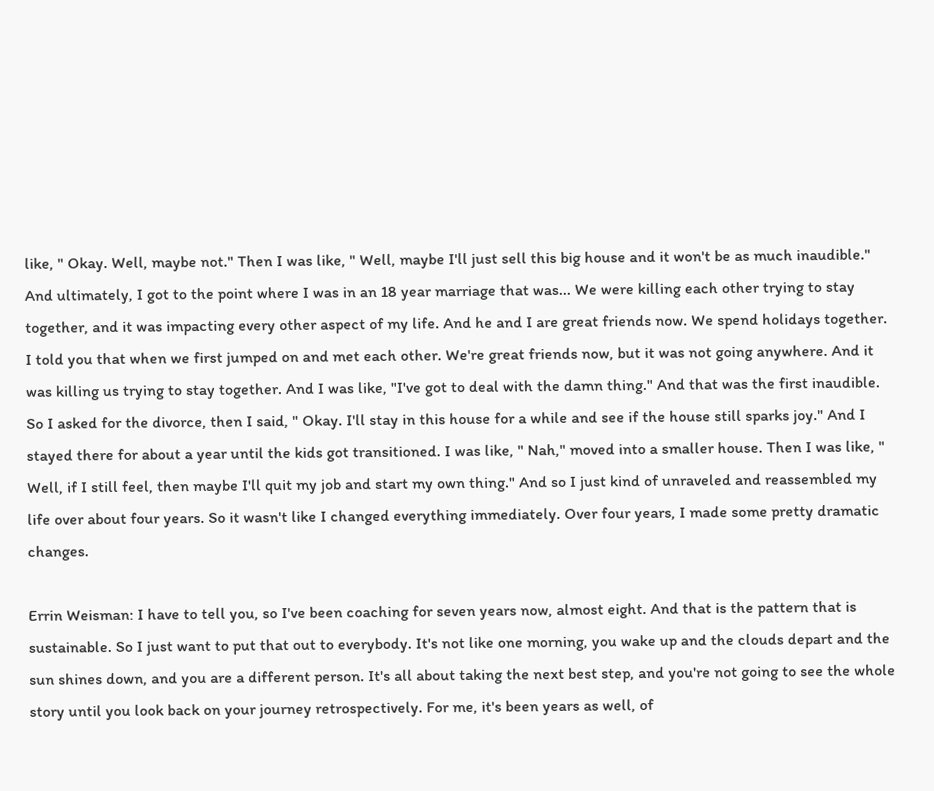like, " Okay. Well, maybe not." Then I was like, " Well, maybe I'll just sell this big house and it won't be as much inaudible." And ultimately, I got to the point where I was in an 18 year marriage that was... We were killing each other trying to stay together, and it was impacting every other aspect of my life. And he and I are great friends now. We spend holidays together. I told you that when we first jumped on and met each other. We're great friends now, but it was not going anywhere. And it was killing us trying to stay together. And I was like, "I've got to deal with the damn thing." And that was the first inaudible. So I asked for the divorce, then I said, " Okay. I'll stay in this house for a while and see if the house still sparks joy." And I stayed there for about a year until the kids got transitioned. I was like, " Nah," moved into a smaller house. Then I was like, " Well, if I still feel, then maybe I'll quit my job and start my own thing." And so I just kind of unraveled and reassembled my life over about four years. So it wasn't like I changed everything immediately. Over four years, I made some pretty dramatic changes.

Errin Weisman: I have to tell you, so I've been coaching for seven years now, almost eight. And that is the pattern that is sustainable. So I just want to put that out to everybody. It's not like one morning, you wake up and the clouds depart and the sun shines down, and you are a different person. It's all about taking the next best step, and you're not going to see the whole story until you look back on your journey retrospectively. For me, it's been years as well, of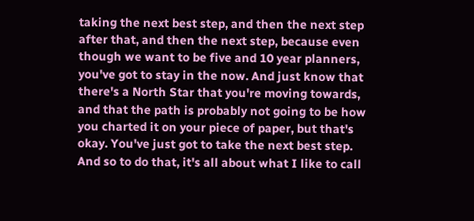taking the next best step, and then the next step after that, and then the next step, because even though we want to be five and 10 year planners, you've got to stay in the now. And just know that there's a North Star that you're moving towards, and that the path is probably not going to be how you charted it on your piece of paper, but that's okay. You've just got to take the next best step. And so to do that, it's all about what I like to call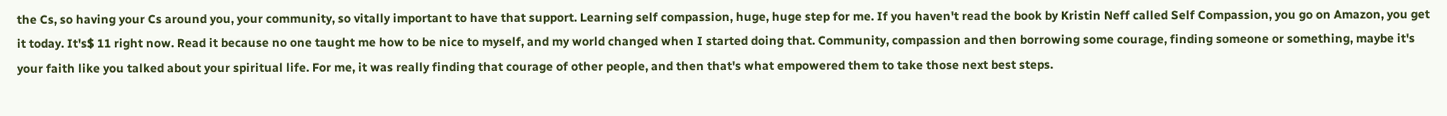the Cs, so having your Cs around you, your community, so vitally important to have that support. Learning self compassion, huge, huge step for me. If you haven't read the book by Kristin Neff called Self Compassion, you go on Amazon, you get it today. It's$ 11 right now. Read it because no one taught me how to be nice to myself, and my world changed when I started doing that. Community, compassion and then borrowing some courage, finding someone or something, maybe it's your faith like you talked about your spiritual life. For me, it was really finding that courage of other people, and then that's what empowered them to take those next best steps.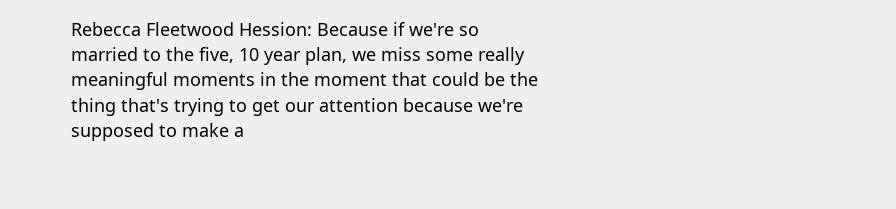Rebecca Fleetwood Hession: Because if we're so married to the five, 10 year plan, we miss some really meaningful moments in the moment that could be the thing that's trying to get our attention because we're supposed to make a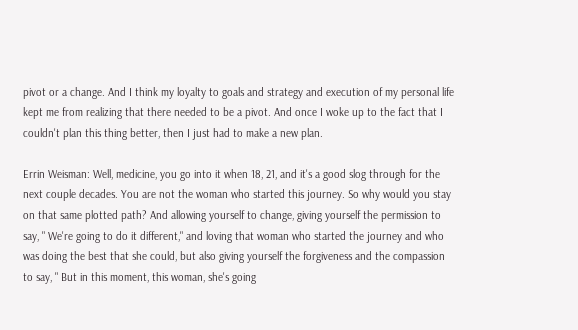pivot or a change. And I think my loyalty to goals and strategy and execution of my personal life kept me from realizing that there needed to be a pivot. And once I woke up to the fact that I couldn't plan this thing better, then I just had to make a new plan.

Errin Weisman: Well, medicine, you go into it when 18, 21, and it's a good slog through for the next couple decades. You are not the woman who started this journey. So why would you stay on that same plotted path? And allowing yourself to change, giving yourself the permission to say, " We're going to do it different," and loving that woman who started the journey and who was doing the best that she could, but also giving yourself the forgiveness and the compassion to say, " But in this moment, this woman, she's going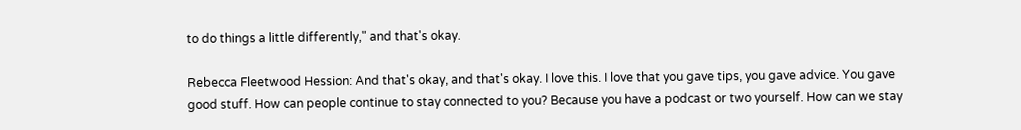to do things a little differently," and that's okay.

Rebecca Fleetwood Hession: And that's okay, and that's okay. I love this. I love that you gave tips, you gave advice. You gave good stuff. How can people continue to stay connected to you? Because you have a podcast or two yourself. How can we stay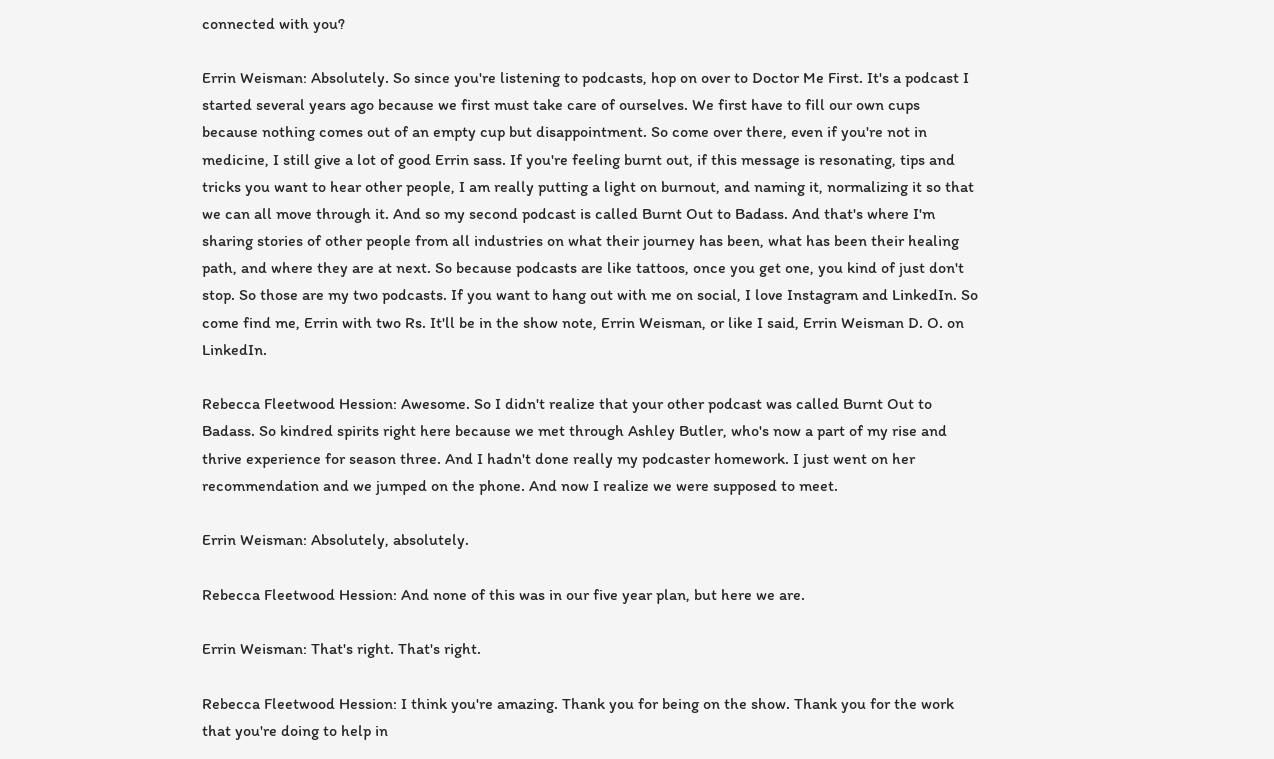connected with you?

Errin Weisman: Absolutely. So since you're listening to podcasts, hop on over to Doctor Me First. It's a podcast I started several years ago because we first must take care of ourselves. We first have to fill our own cups because nothing comes out of an empty cup but disappointment. So come over there, even if you're not in medicine, I still give a lot of good Errin sass. If you're feeling burnt out, if this message is resonating, tips and tricks you want to hear other people, I am really putting a light on burnout, and naming it, normalizing it so that we can all move through it. And so my second podcast is called Burnt Out to Badass. And that's where I'm sharing stories of other people from all industries on what their journey has been, what has been their healing path, and where they are at next. So because podcasts are like tattoos, once you get one, you kind of just don't stop. So those are my two podcasts. If you want to hang out with me on social, I love Instagram and LinkedIn. So come find me, Errin with two Rs. It'll be in the show note, Errin Weisman, or like I said, Errin Weisman D. O. on LinkedIn.

Rebecca Fleetwood Hession: Awesome. So I didn't realize that your other podcast was called Burnt Out to Badass. So kindred spirits right here because we met through Ashley Butler, who's now a part of my rise and thrive experience for season three. And I hadn't done really my podcaster homework. I just went on her recommendation and we jumped on the phone. And now I realize we were supposed to meet.

Errin Weisman: Absolutely, absolutely.

Rebecca Fleetwood Hession: And none of this was in our five year plan, but here we are.

Errin Weisman: That's right. That's right.

Rebecca Fleetwood Hession: I think you're amazing. Thank you for being on the show. Thank you for the work that you're doing to help in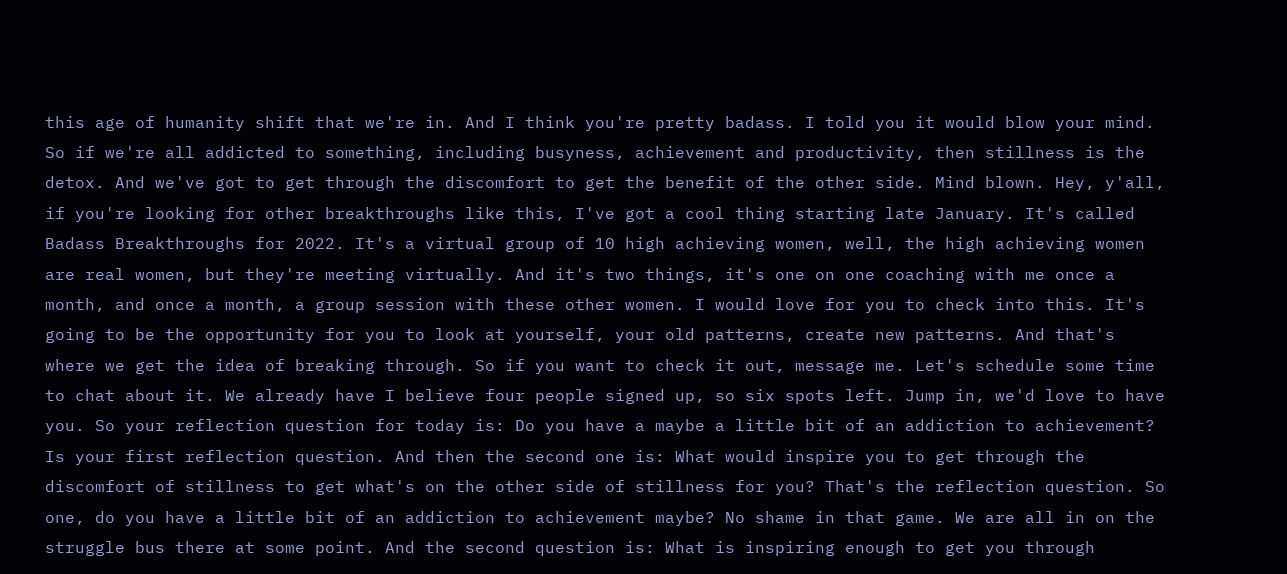this age of humanity shift that we're in. And I think you're pretty badass. I told you it would blow your mind. So if we're all addicted to something, including busyness, achievement and productivity, then stillness is the detox. And we've got to get through the discomfort to get the benefit of the other side. Mind blown. Hey, y'all, if you're looking for other breakthroughs like this, I've got a cool thing starting late January. It's called Badass Breakthroughs for 2022. It's a virtual group of 10 high achieving women, well, the high achieving women are real women, but they're meeting virtually. And it's two things, it's one on one coaching with me once a month, and once a month, a group session with these other women. I would love for you to check into this. It's going to be the opportunity for you to look at yourself, your old patterns, create new patterns. And that's where we get the idea of breaking through. So if you want to check it out, message me. Let's schedule some time to chat about it. We already have I believe four people signed up, so six spots left. Jump in, we'd love to have you. So your reflection question for today is: Do you have a maybe a little bit of an addiction to achievement? Is your first reflection question. And then the second one is: What would inspire you to get through the discomfort of stillness to get what's on the other side of stillness for you? That's the reflection question. So one, do you have a little bit of an addiction to achievement maybe? No shame in that game. We are all in on the struggle bus there at some point. And the second question is: What is inspiring enough to get you through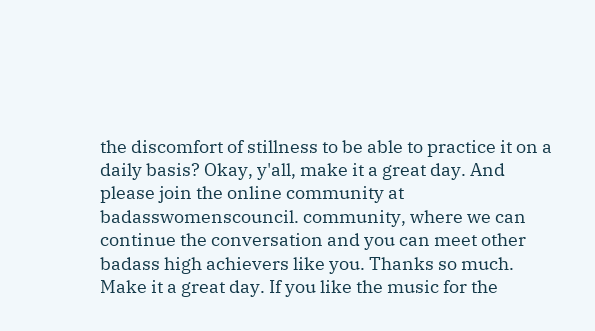the discomfort of stillness to be able to practice it on a daily basis? Okay, y'all, make it a great day. And please join the online community at badasswomenscouncil. community, where we can continue the conversation and you can meet other badass high achievers like you. Thanks so much. Make it a great day. If you like the music for the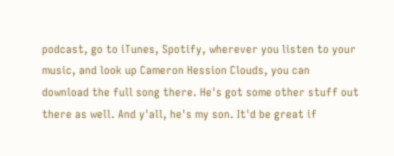podcast, go to iTunes, Spotify, wherever you listen to your music, and look up Cameron Hession Clouds, you can download the full song there. He's got some other stuff out there as well. And y'all, he's my son. It'd be great if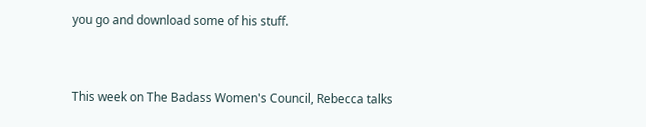you go and download some of his stuff.


This week on The Badass Women's Council, Rebecca talks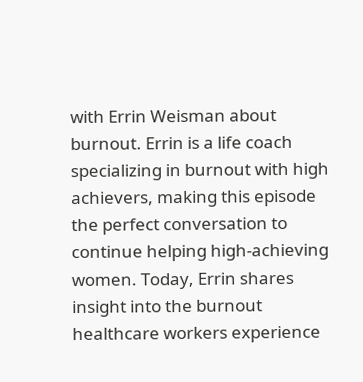with Errin Weisman about burnout. Errin is a life coach specializing in burnout with high achievers, making this episode the perfect conversation to continue helping high-achieving women. Today, Errin shares insight into the burnout healthcare workers experience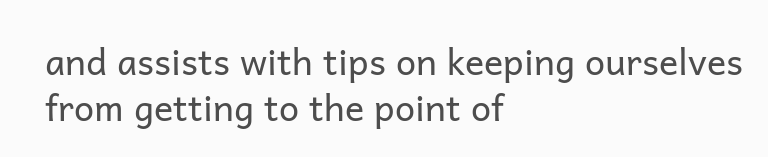and assists with tips on keeping ourselves from getting to the point of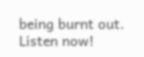being burnt out. Listen now!